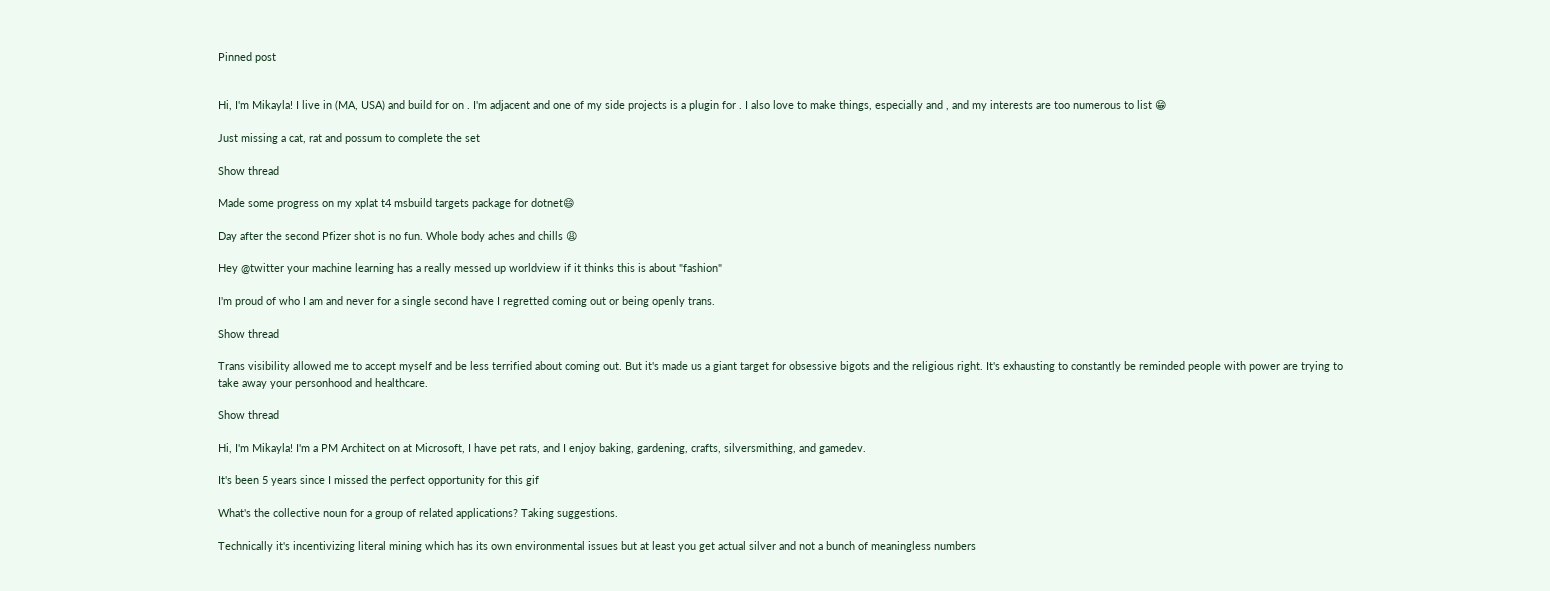Pinned post


Hi, I'm Mikayla! I live in (MA, USA) and build for on . I'm adjacent and one of my side projects is a plugin for . I also love to make things, especially and , and my interests are too numerous to list 😁

Just missing a cat, rat and possum to complete the set

Show thread

Made some progress on my xplat t4 msbuild targets package for dotnet😄

Day after the second Pfizer shot is no fun. Whole body aches and chills 😩

Hey @twitter your machine learning has a really messed up worldview if it thinks this is about "fashion"

I'm proud of who I am and never for a single second have I regretted coming out or being openly trans.

Show thread

Trans visibility allowed me to accept myself and be less terrified about coming out. But it's made us a giant target for obsessive bigots and the religious right. It's exhausting to constantly be reminded people with power are trying to take away your personhood and healthcare.

Show thread

Hi, I'm Mikayla! I'm a PM Architect on at Microsoft, I have pet rats, and I enjoy baking, gardening, crafts, silversmithing, and gamedev.

It's been 5 years since I missed the perfect opportunity for this gif

What's the collective noun for a group of related applications? Taking suggestions.

Technically it's incentivizing literal mining which has its own environmental issues but at least you get actual silver and not a bunch of meaningless numbers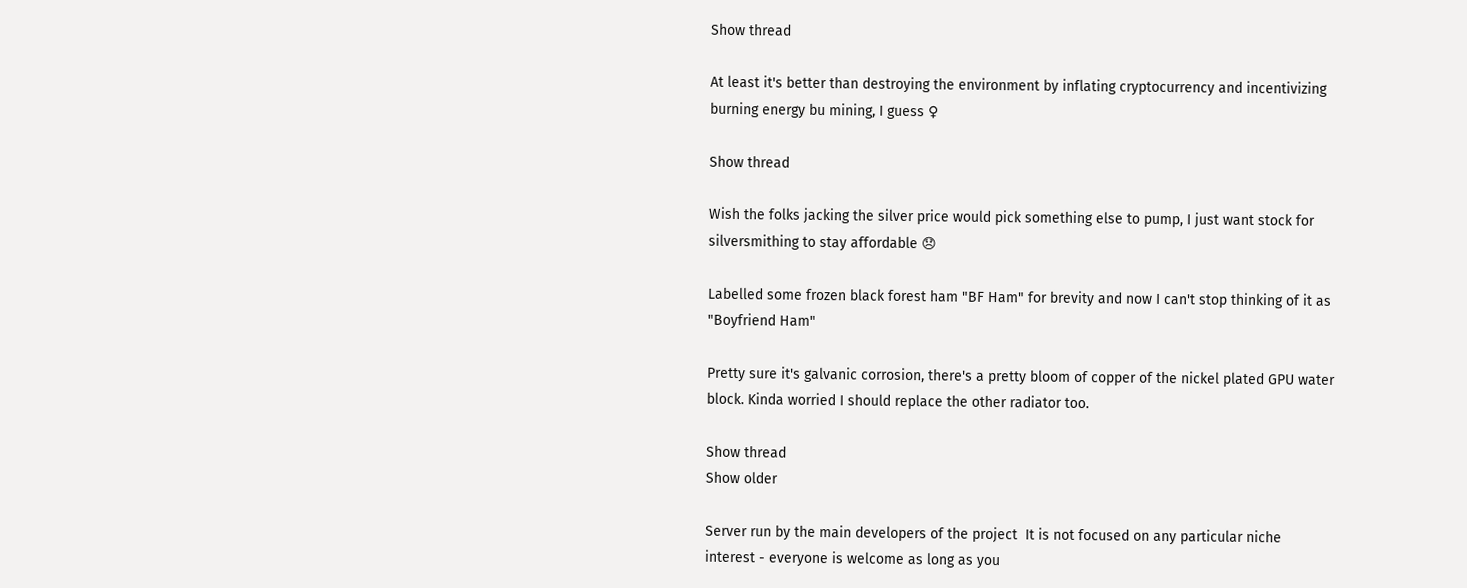Show thread

At least it's better than destroying the environment by inflating cryptocurrency and incentivizing burning energy bu mining, I guess ♀

Show thread

Wish the folks jacking the silver price would pick something else to pump, I just want stock for silversmithing to stay affordable 😞

Labelled some frozen black forest ham "BF Ham" for brevity and now I can't stop thinking of it as "Boyfriend Ham"

Pretty sure it's galvanic corrosion, there's a pretty bloom of copper of the nickel plated GPU water block. Kinda worried I should replace the other radiator too.

Show thread
Show older

Server run by the main developers of the project  It is not focused on any particular niche interest - everyone is welcome as long as you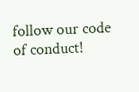follow our code of conduct!